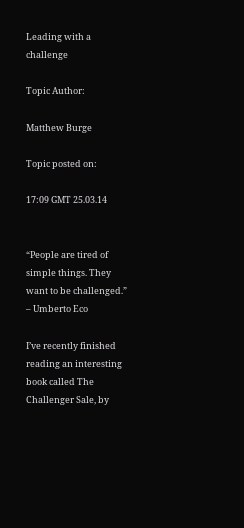Leading with a challenge

Topic Author:

Matthew Burge

Topic posted on:

17:09 GMT 25.03.14


“People are tired of simple things. They want to be challenged.” – Umberto Eco

I’ve recently finished reading an interesting book called The Challenger Sale, by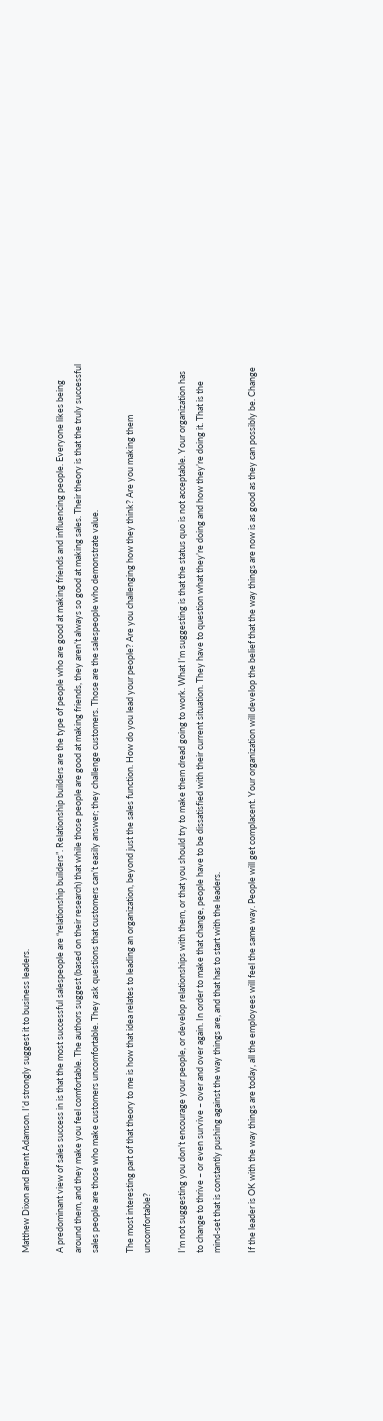Matthew Dixon and Brent Adamson. I’d strongly suggest it to business leaders.

A predominant view of sales success in is that the most successful salespeople are “relationship builders”. Relationship builders are the type of people who are good at making friends and influencing people. Everyone likes being around them, and they make you feel comfortable. The authors suggest (based on their research) that while those people are good at making friends, they aren’t always so good at making sales. Their theory is that the truly successful sales people are those who make customers uncomfortable. They ask questions that customers can’t easily answer; they challenge customers. Those are the salespeople who demonstrate value.

The most interesting part of that theory to me is how that idea relates to leading an organization, beyond just the sales function. How do you lead your people? Are you challenging how they think? Are you making them uncomfortable?

I’m not suggesting you don’t encourage your people, or develop relationships with them, or that you should try to make them dread going to work. What I’m suggesting is that the status quo is not acceptable. Your organization has to change to thrive – or even survive – over and over again. In order to make that change, people have to be dissatisfied with their current situation. They have to question what they’re doing and how they’re doing it. That is the mind-set that is constantly pushing against the way things are, and that has to start with the leaders.

If the leader is OK with the way things are today, all the employees will feel the same way. People will get complacent. Your organization will develop the belief that the way things are now is as good as they can possibly be. Change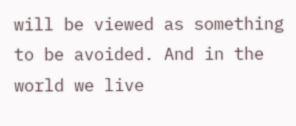will be viewed as something to be avoided. And in the world we live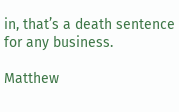in, that’s a death sentence for any business.

Matthew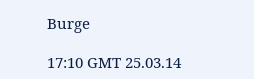Burge

17:10 GMT 25.03.14